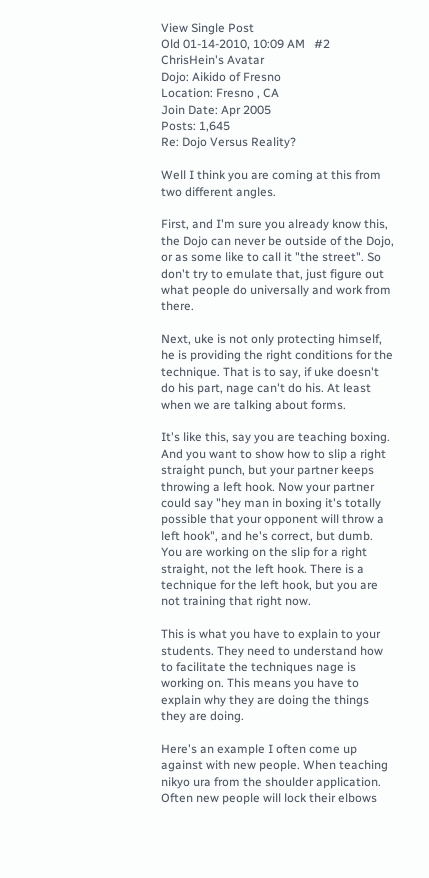View Single Post
Old 01-14-2010, 10:09 AM   #2
ChrisHein's Avatar
Dojo: Aikido of Fresno
Location: Fresno , CA
Join Date: Apr 2005
Posts: 1,645
Re: Dojo Versus Reality?

Well I think you are coming at this from two different angles.

First, and I'm sure you already know this, the Dojo can never be outside of the Dojo, or as some like to call it "the street". So don't try to emulate that, just figure out what people do universally and work from there.

Next, uke is not only protecting himself, he is providing the right conditions for the technique. That is to say, if uke doesn't do his part, nage can't do his. At least when we are talking about forms.

It's like this, say you are teaching boxing. And you want to show how to slip a right straight punch, but your partner keeps throwing a left hook. Now your partner could say "hey man in boxing it's totally possible that your opponent will throw a left hook", and he's correct, but dumb. You are working on the slip for a right straight, not the left hook. There is a technique for the left hook, but you are not training that right now.

This is what you have to explain to your students. They need to understand how to facilitate the techniques nage is working on. This means you have to explain why they are doing the things they are doing.

Here's an example I often come up against with new people. When teaching nikyo ura from the shoulder application. Often new people will lock their elbows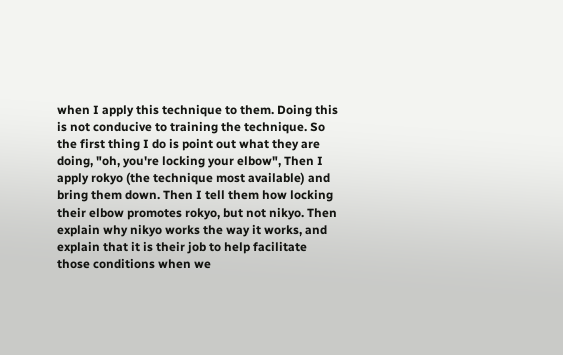when I apply this technique to them. Doing this is not conducive to training the technique. So the first thing I do is point out what they are doing, "oh, you're locking your elbow", Then I apply rokyo (the technique most available) and bring them down. Then I tell them how locking their elbow promotes rokyo, but not nikyo. Then explain why nikyo works the way it works, and explain that it is their job to help facilitate those conditions when we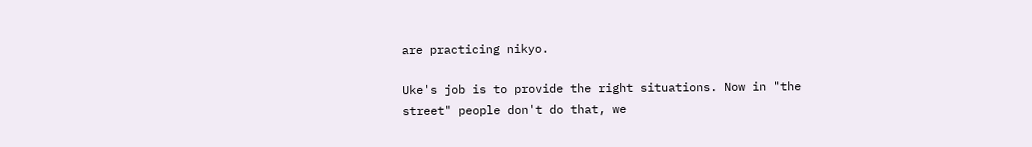are practicing nikyo.

Uke's job is to provide the right situations. Now in "the street" people don't do that, we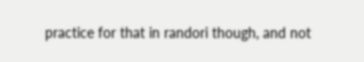practice for that in randori though, and not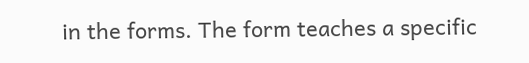in the forms. The form teaches a specific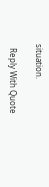situation.

  Reply With Quote